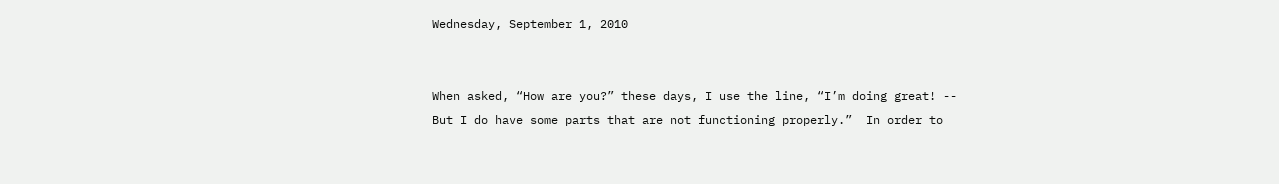Wednesday, September 1, 2010


When asked, “How are you?” these days, I use the line, “I’m doing great! -- But I do have some parts that are not functioning properly.”  In order to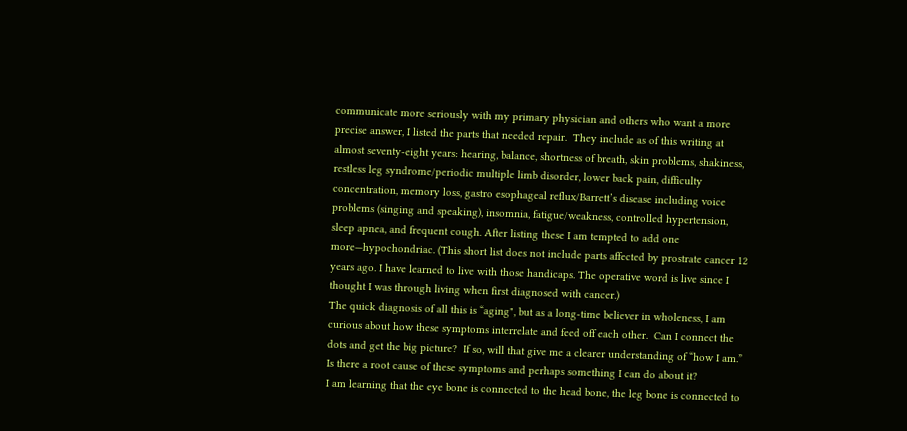communicate more seriously with my primary physician and others who want a more precise answer, I listed the parts that needed repair.  They include as of this writing at almost seventy-eight years: hearing, balance, shortness of breath, skin problems, shakiness, restless leg syndrome/periodic multiple limb disorder, lower back pain, difficulty concentration, memory loss, gastro esophageal reflux/Barrett’s disease including voice problems (singing and speaking), insomnia, fatigue/weakness, controlled hypertension, sleep apnea, and frequent cough. After listing these I am tempted to add one more—hypochondriac. (This short list does not include parts affected by prostrate cancer 12 years ago. I have learned to live with those handicaps. The operative word is live since I thought I was through living when first diagnosed with cancer.)
The quick diagnosis of all this is “aging", but as a long-time believer in wholeness, I am curious about how these symptoms interrelate and feed off each other.  Can I connect the dots and get the big picture?  If so, will that give me a clearer understanding of “how I am.” Is there a root cause of these symptoms and perhaps something I can do about it?
I am learning that the eye bone is connected to the head bone, the leg bone is connected to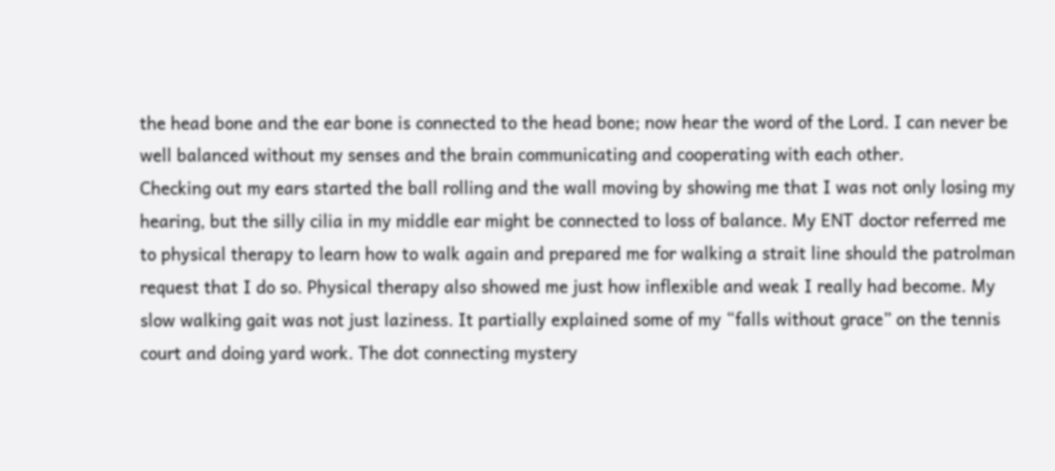the head bone and the ear bone is connected to the head bone; now hear the word of the Lord. I can never be well balanced without my senses and the brain communicating and cooperating with each other.
Checking out my ears started the ball rolling and the wall moving by showing me that I was not only losing my hearing, but the silly cilia in my middle ear might be connected to loss of balance. My ENT doctor referred me to physical therapy to learn how to walk again and prepared me for walking a strait line should the patrolman request that I do so. Physical therapy also showed me just how inflexible and weak I really had become. My slow walking gait was not just laziness. It partially explained some of my “falls without grace” on the tennis court and doing yard work. The dot connecting mystery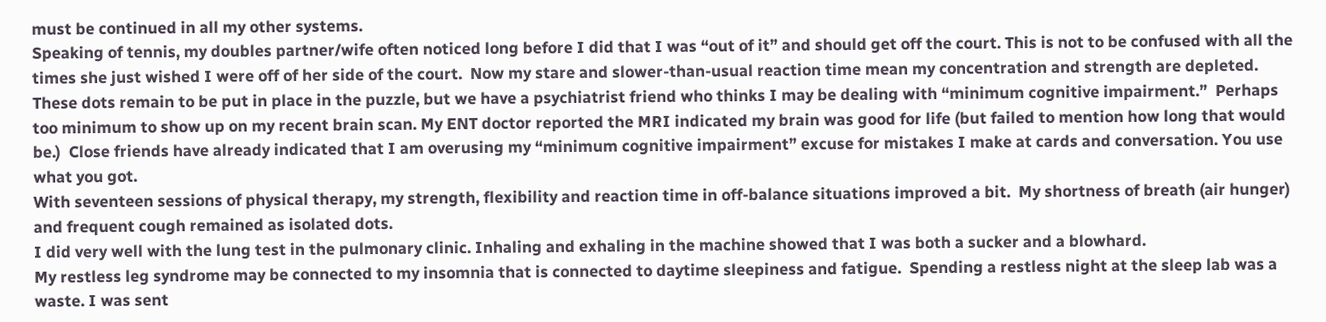must be continued in all my other systems.
Speaking of tennis, my doubles partner/wife often noticed long before I did that I was “out of it” and should get off the court. This is not to be confused with all the times she just wished I were off of her side of the court.  Now my stare and slower-than-usual reaction time mean my concentration and strength are depleted. These dots remain to be put in place in the puzzle, but we have a psychiatrist friend who thinks I may be dealing with “minimum cognitive impairment.”  Perhaps too minimum to show up on my recent brain scan. My ENT doctor reported the MRI indicated my brain was good for life (but failed to mention how long that would be.)  Close friends have already indicated that I am overusing my “minimum cognitive impairment” excuse for mistakes I make at cards and conversation. You use what you got.
With seventeen sessions of physical therapy, my strength, flexibility and reaction time in off-balance situations improved a bit.  My shortness of breath (air hunger) and frequent cough remained as isolated dots.
I did very well with the lung test in the pulmonary clinic. Inhaling and exhaling in the machine showed that I was both a sucker and a blowhard.
My restless leg syndrome may be connected to my insomnia that is connected to daytime sleepiness and fatigue.  Spending a restless night at the sleep lab was a waste. I was sent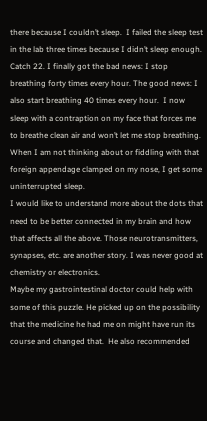there because I couldn’t sleep.  I failed the sleep test in the lab three times because I didn’t sleep enough. Catch 22. I finally got the bad news: I stop breathing forty times every hour. The good news: I also start breathing 40 times every hour.  I now sleep with a contraption on my face that forces me to breathe clean air and won’t let me stop breathing. When I am not thinking about or fiddling with that foreign appendage clamped on my nose, I get some uninterrupted sleep.
I would like to understand more about the dots that need to be better connected in my brain and how that affects all the above. Those neurotransmitters, synapses, etc. are another story. I was never good at chemistry or electronics.
Maybe my gastrointestinal doctor could help with some of this puzzle. He picked up on the possibility that the medicine he had me on might have run its course and changed that.  He also recommended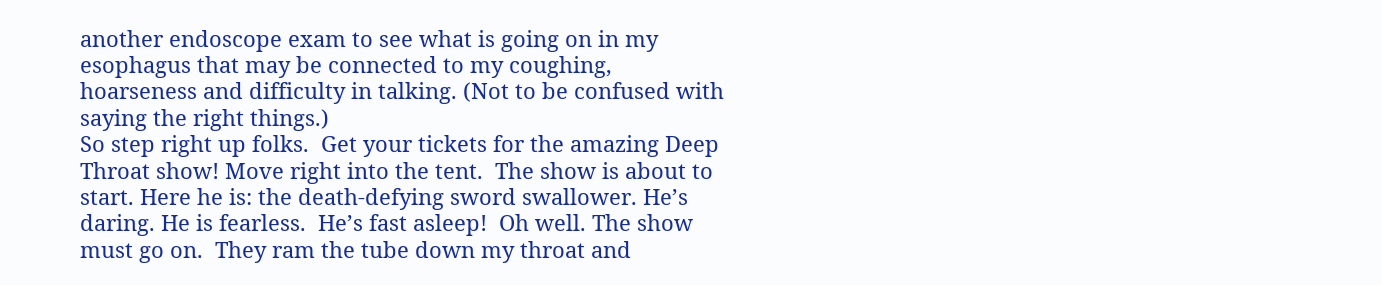another endoscope exam to see what is going on in my esophagus that may be connected to my coughing, hoarseness and difficulty in talking. (Not to be confused with saying the right things.)
So step right up folks.  Get your tickets for the amazing Deep Throat show! Move right into the tent.  The show is about to start. Here he is: the death-defying sword swallower. He’s daring. He is fearless.  He’s fast asleep!  Oh well. The show must go on.  They ram the tube down my throat and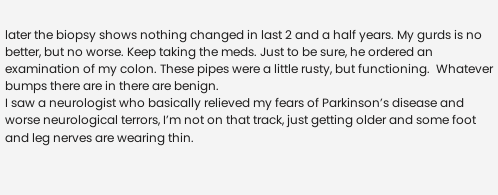later the biopsy shows nothing changed in last 2 and a half years. My gurds is no better, but no worse. Keep taking the meds. Just to be sure, he ordered an examination of my colon. These pipes were a little rusty, but functioning.  Whatever bumps there are in there are benign.
I saw a neurologist who basically relieved my fears of Parkinson’s disease and worse neurological terrors, I’m not on that track, just getting older and some foot and leg nerves are wearing thin.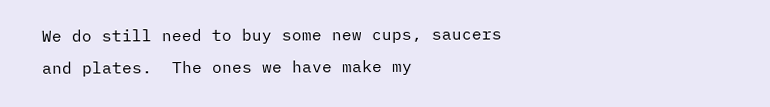We do still need to buy some new cups, saucers and plates.  The ones we have make my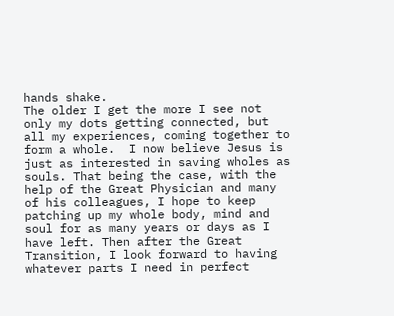hands shake.
The older I get the more I see not only my dots getting connected, but all my experiences, coming together to form a whole.  I now believe Jesus is just as interested in saving wholes as souls. That being the case, with the help of the Great Physician and many of his colleagues, I hope to keep patching up my whole body, mind and soul for as many years or days as I have left. Then after the Great Transition, I look forward to having whatever parts I need in perfect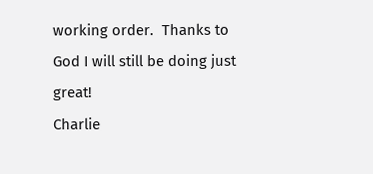working order.  Thanks to God I will still be doing just great!
Charlie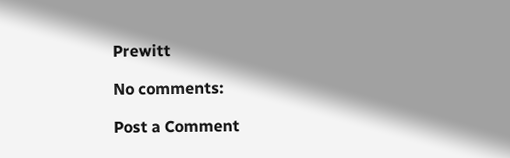Prewitt

No comments:

Post a Comment